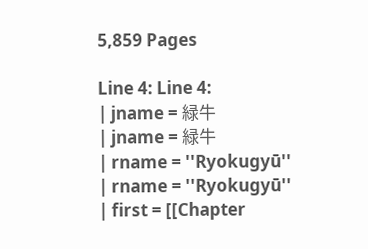5,859 Pages

Line 4: Line 4:
| jname = 緑牛
| jname = 緑牛
| rname = ''Ryokugyū''
| rname = ''Ryokugyū''
| first = [[Chapter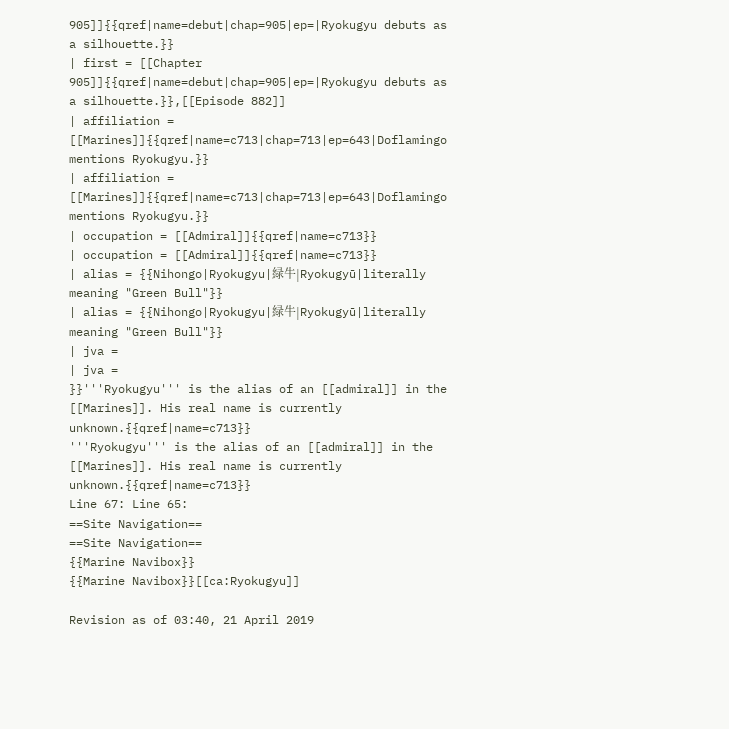905]]{{qref|name=debut|chap=905|ep=|Ryokugyu debuts as a silhouette.}}
| first = [[Chapter 905]]{{qref|name=debut|chap=905|ep=|Ryokugyu debuts as a silhouette.}},[[Episode 882]]
| affiliation = [[Marines]]{{qref|name=c713|chap=713|ep=643|Doflamingo mentions Ryokugyu.}}
| affiliation = [[Marines]]{{qref|name=c713|chap=713|ep=643|Doflamingo mentions Ryokugyu.}}
| occupation = [[Admiral]]{{qref|name=c713}}
| occupation = [[Admiral]]{{qref|name=c713}}
| alias = {{Nihongo|Ryokugyu|緑牛|Ryokugyū|literally meaning "Green Bull"}}
| alias = {{Nihongo|Ryokugyu|緑牛|Ryokugyū|literally meaning "Green Bull"}}
| jva =
| jva =
}}'''Ryokugyu''' is the alias of an [[admiral]] in the [[Marines]]. His real name is currently unknown.{{qref|name=c713}}
'''Ryokugyu''' is the alias of an [[admiral]] in the [[Marines]]. His real name is currently unknown.{{qref|name=c713}}
Line 67: Line 65:
==Site Navigation==
==Site Navigation==
{{Marine Navibox}}
{{Marine Navibox}}[[ca:Ryokugyu]]

Revision as of 03:40, 21 April 2019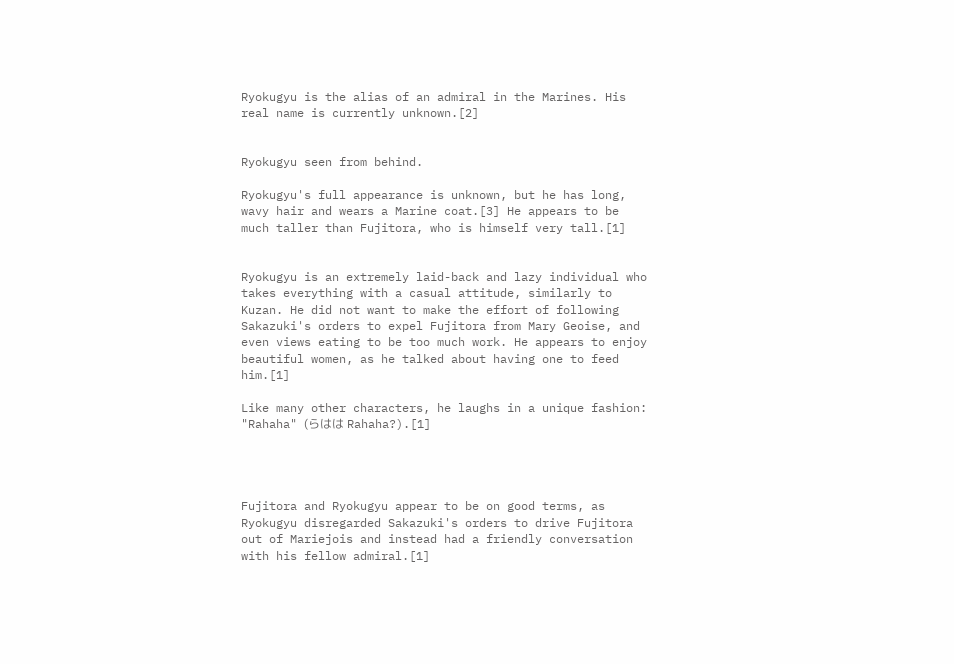Ryokugyu is the alias of an admiral in the Marines. His real name is currently unknown.[2]


Ryokugyu seen from behind.

Ryokugyu's full appearance is unknown, but he has long, wavy hair and wears a Marine coat.[3] He appears to be much taller than Fujitora, who is himself very tall.[1]


Ryokugyu is an extremely laid-back and lazy individual who takes everything with a casual attitude, similarly to Kuzan. He did not want to make the effort of following Sakazuki's orders to expel Fujitora from Mary Geoise, and even views eating to be too much work. He appears to enjoy beautiful women, as he talked about having one to feed him.[1]

Like many other characters, he laughs in a unique fashion: "Rahaha" (らはは Rahaha?).[1]




Fujitora and Ryokugyu appear to be on good terms, as Ryokugyu disregarded Sakazuki's orders to drive Fujitora out of Mariejois and instead had a friendly conversation with his fellow admiral.[1]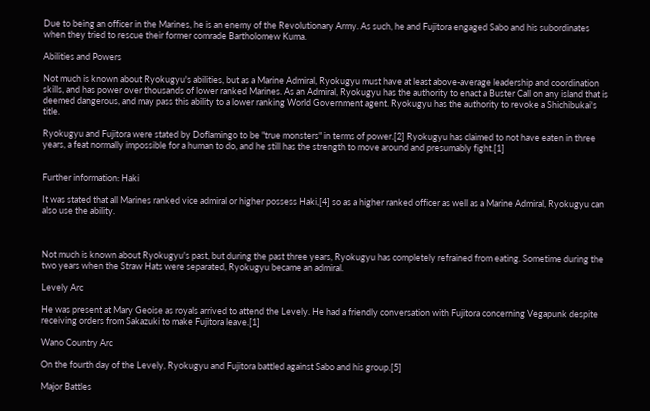Due to being an officer in the Marines, he is an enemy of the Revolutionary Army. As such, he and Fujitora engaged Sabo and his subordinates when they tried to rescue their former comrade Bartholomew Kuma.

Abilities and Powers

Not much is known about Ryokugyu's abilities, but as a Marine Admiral, Ryokugyu must have at least above-average leadership and coordination skills, and has power over thousands of lower ranked Marines. As an Admiral, Ryokugyu has the authority to enact a Buster Call on any island that is deemed dangerous, and may pass this ability to a lower ranking World Government agent. Ryokugyu has the authority to revoke a Shichibukai's title.

Ryokugyu and Fujitora were stated by Doflamingo to be "true monsters" in terms of power.[2] Ryokugyu has claimed to not have eaten in three years, a feat normally impossible for a human to do, and he still has the strength to move around and presumably fight.[1]


Further information: Haki

It was stated that all Marines ranked vice admiral or higher possess Haki,[4] so as a higher ranked officer as well as a Marine Admiral, Ryokugyu can also use the ability.



Not much is known about Ryokugyu's past, but during the past three years, Ryokugyu has completely refrained from eating. Sometime during the two years when the Straw Hats were separated, Ryokugyu became an admiral.

Levely Arc

He was present at Mary Geoise as royals arrived to attend the Levely. He had a friendly conversation with Fujitora concerning Vegapunk despite receiving orders from Sakazuki to make Fujitora leave.[1]

Wano Country Arc

On the fourth day of the Levely, Ryokugyu and Fujitora battled against Sabo and his group.[5]

Major Battles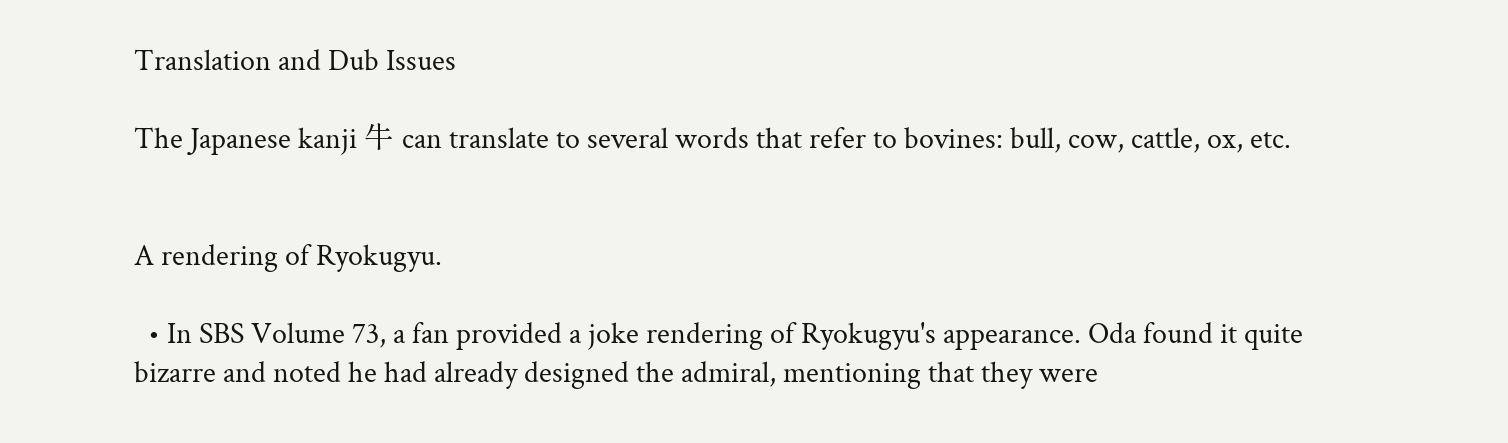Translation and Dub Issues

The Japanese kanji 牛 can translate to several words that refer to bovines: bull, cow, cattle, ox, etc.


A rendering of Ryokugyu.

  • In SBS Volume 73, a fan provided a joke rendering of Ryokugyu's appearance. Oda found it quite bizarre and noted he had already designed the admiral, mentioning that they were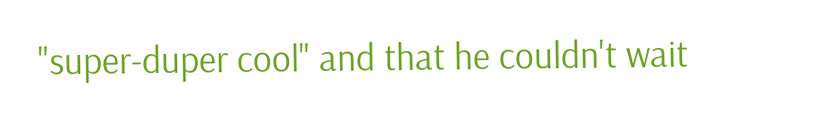"super-duper cool" and that he couldn't wait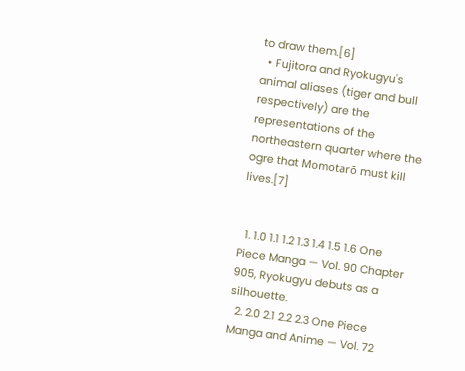to draw them.[6]
  • Fujitora and Ryokugyu's animal aliases (tiger and bull respectively) are the representations of the northeastern quarter where the ogre that Momotarō must kill lives.[7]


  1. 1.0 1.1 1.2 1.3 1.4 1.5 1.6 One Piece Manga — Vol. 90 Chapter 905, Ryokugyu debuts as a silhouette.
  2. 2.0 2.1 2.2 2.3 One Piece Manga and Anime — Vol. 72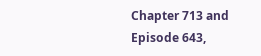Chapter 713 and Episode 643,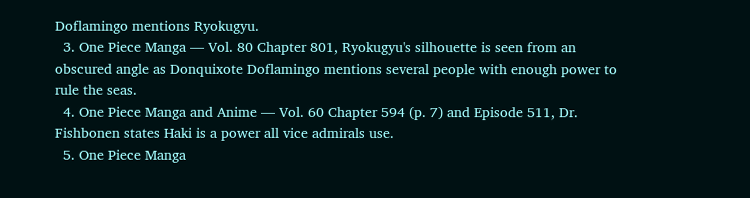Doflamingo mentions Ryokugyu.
  3. One Piece Manga — Vol. 80 Chapter 801, Ryokugyu's silhouette is seen from an obscured angle as Donquixote Doflamingo mentions several people with enough power to rule the seas.
  4. One Piece Manga and Anime — Vol. 60 Chapter 594 (p. 7) and Episode 511, Dr. Fishbonen states Haki is a power all vice admirals use.
  5. One Piece Manga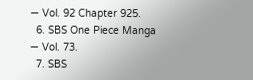— Vol. 92 Chapter 925.
  6. SBS One Piece Manga — Vol. 73.
  7. SBS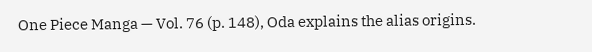One Piece Manga — Vol. 76 (p. 148), Oda explains the alias origins.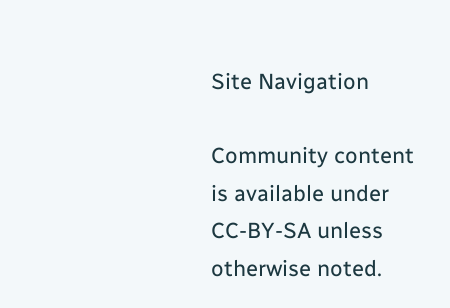Site Navigation

Community content is available under CC-BY-SA unless otherwise noted.